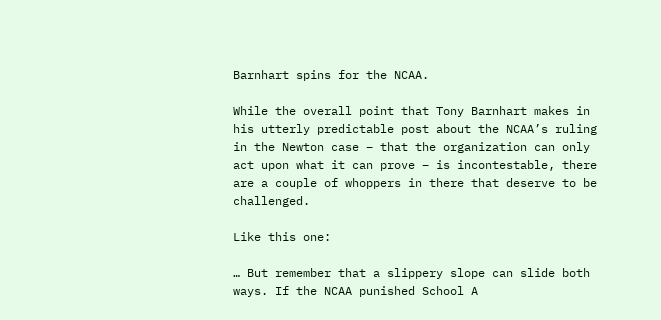Barnhart spins for the NCAA.

While the overall point that Tony Barnhart makes in his utterly predictable post about the NCAA’s ruling in the Newton case – that the organization can only act upon what it can prove – is incontestable, there are a couple of whoppers in there that deserve to be challenged.

Like this one:

… But remember that a slippery slope can slide both ways. If the NCAA punished School A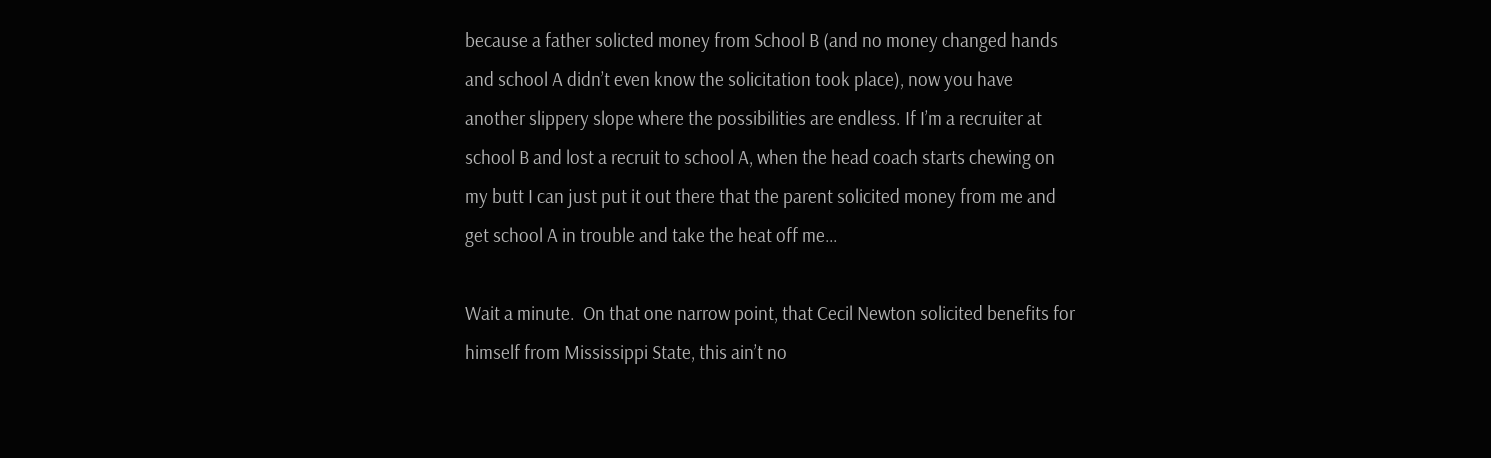because a father solicted money from School B (and no money changed hands and school A didn’t even know the solicitation took place), now you have another slippery slope where the possibilities are endless. If I’m a recruiter at school B and lost a recruit to school A, when the head coach starts chewing on my butt I can just put it out there that the parent solicited money from me and get school A in trouble and take the heat off me…

Wait a minute.  On that one narrow point, that Cecil Newton solicited benefits for himself from Mississippi State, this ain’t no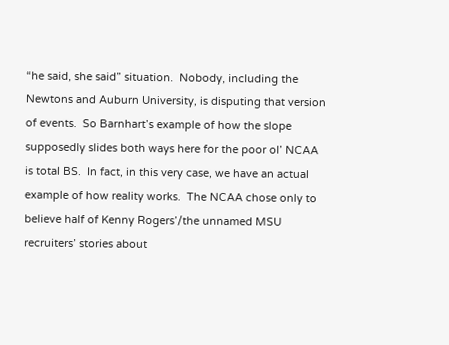“he said, she said” situation.  Nobody, including the Newtons and Auburn University, is disputing that version of events.  So Barnhart’s example of how the slope supposedly slides both ways here for the poor ol’ NCAA is total BS.  In fact, in this very case, we have an actual example of how reality works.  The NCAA chose only to believe half of Kenny Rogers’/the unnamed MSU recruiters’ stories about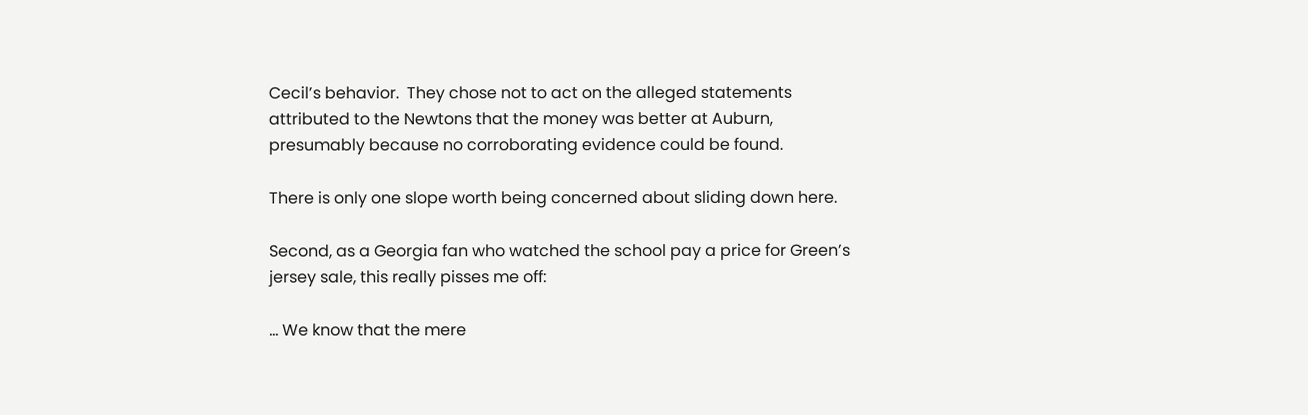Cecil’s behavior.  They chose not to act on the alleged statements attributed to the Newtons that the money was better at Auburn, presumably because no corroborating evidence could be found.

There is only one slope worth being concerned about sliding down here.

Second, as a Georgia fan who watched the school pay a price for Green’s jersey sale, this really pisses me off:

… We know that the mere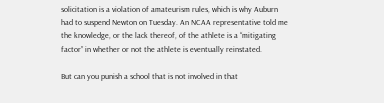solicitation is a violation of amateurism rules, which is why Auburn had to suspend Newton on Tuesday. An NCAA representative told me the knowledge, or the lack thereof, of the athlete is a “mitigating factor” in whether or not the athlete is eventually reinstated.

But can you punish a school that is not involved in that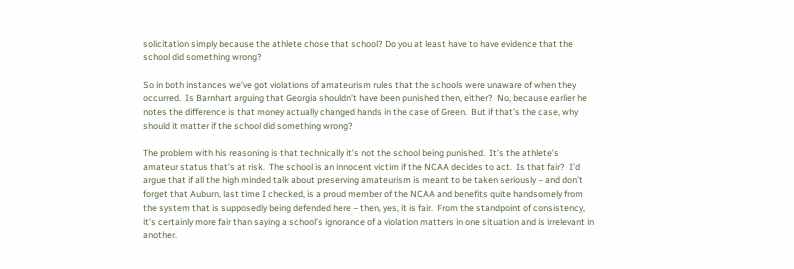solicitation simply because the athlete chose that school? Do you at least have to have evidence that the school did something wrong?

So in both instances we’ve got violations of amateurism rules that the schools were unaware of when they occurred.  Is Barnhart arguing that Georgia shouldn’t have been punished then, either?  No, because earlier he notes the difference is that money actually changed hands in the case of Green.  But if that’s the case, why should it matter if the school did something wrong?

The problem with his reasoning is that technically it’s not the school being punished.  It’s the athlete’s amateur status that’s at risk.  The school is an innocent victim if the NCAA decides to act.  Is that fair?  I’d argue that if all the high minded talk about preserving amateurism is meant to be taken seriously – and don’t forget that Auburn, last time I checked, is a proud member of the NCAA and benefits quite handsomely from the system that is supposedly being defended here – then, yes, it is fair.  From the standpoint of consistency, it’s certainly more fair than saying a school’s ignorance of a violation matters in one situation and is irrelevant in another.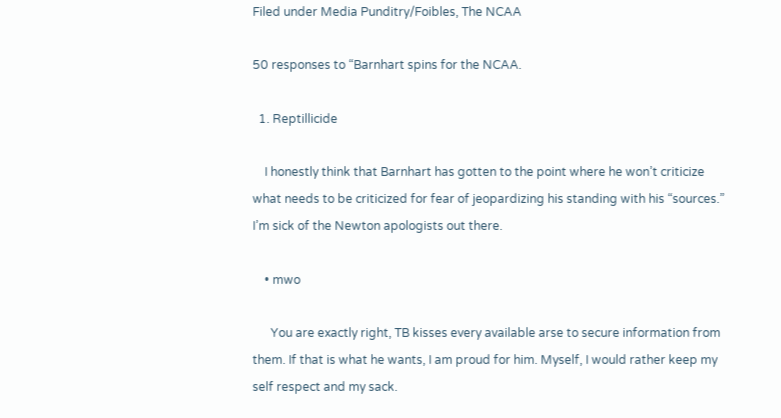Filed under Media Punditry/Foibles, The NCAA

50 responses to “Barnhart spins for the NCAA.

  1. Reptillicide

    I honestly think that Barnhart has gotten to the point where he won’t criticize what needs to be criticized for fear of jeopardizing his standing with his “sources.” I’m sick of the Newton apologists out there.

    • mwo

      You are exactly right, TB kisses every available arse to secure information from them. If that is what he wants, I am proud for him. Myself, I would rather keep my self respect and my sack.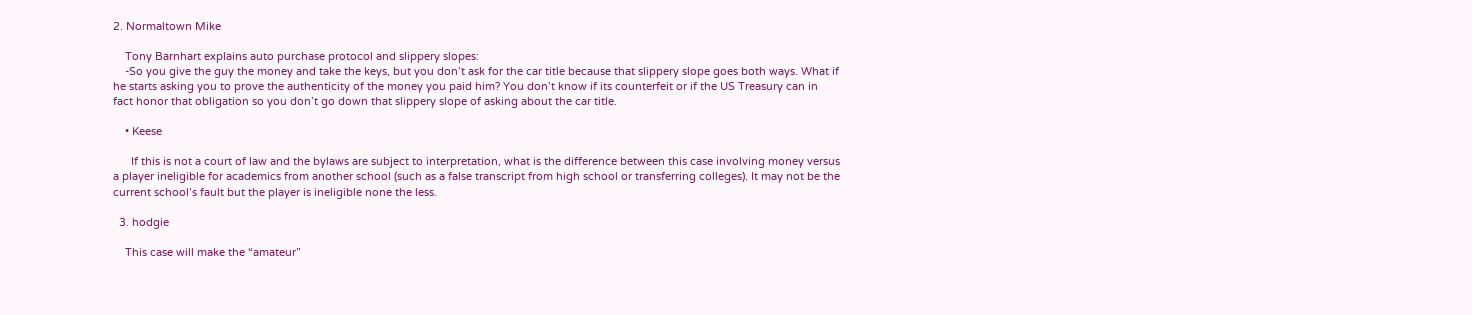2. Normaltown Mike

    Tony Barnhart explains auto purchase protocol and slippery slopes:
    -So you give the guy the money and take the keys, but you don’t ask for the car title because that slippery slope goes both ways. What if he starts asking you to prove the authenticity of the money you paid him? You don’t know if its counterfeit or if the US Treasury can in fact honor that obligation so you don’t go down that slippery slope of asking about the car title.

    • Keese

      If this is not a court of law and the bylaws are subject to interpretation, what is the difference between this case involving money versus a player ineligible for academics from another school (such as a false transcript from high school or transferring colleges). It may not be the current school’s fault but the player is ineligible none the less.

  3. hodgie

    This case will make the “amateur”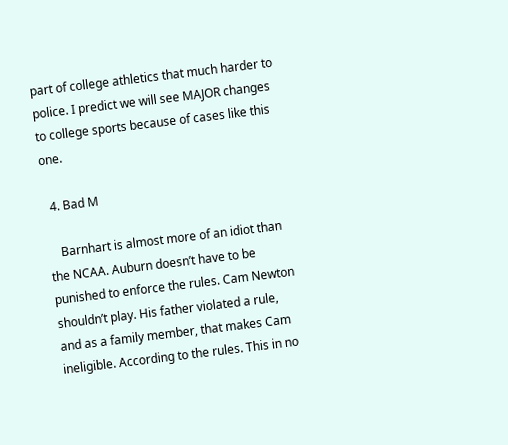part of college athletics that much harder to police. I predict we will see MAJOR changes to college sports because of cases like this one.

  4. Bad M

    Barnhart is almost more of an idiot than the NCAA. Auburn doesn’t have to be punished to enforce the rules. Cam Newton shouldn’t play. His father violated a rule, and as a family member, that makes Cam ineligible. According to the rules. This in no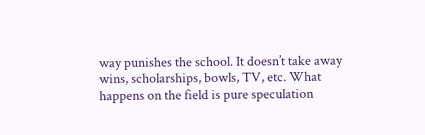way punishes the school. It doesn’t take away wins, scholarships, bowls, TV, etc. What happens on the field is pure speculation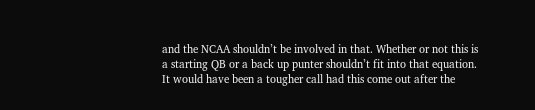and the NCAA shouldn’t be involved in that. Whether or not this is a starting QB or a back up punter shouldn’t fit into that equation. It would have been a tougher call had this come out after the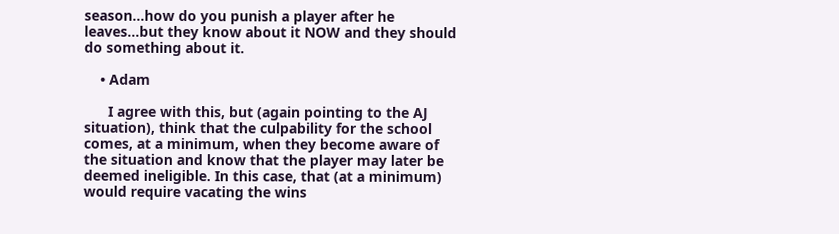season…how do you punish a player after he leaves…but they know about it NOW and they should do something about it.

    • Adam

      I agree with this, but (again pointing to the AJ situation), think that the culpability for the school comes, at a minimum, when they become aware of the situation and know that the player may later be deemed ineligible. In this case, that (at a minimum) would require vacating the wins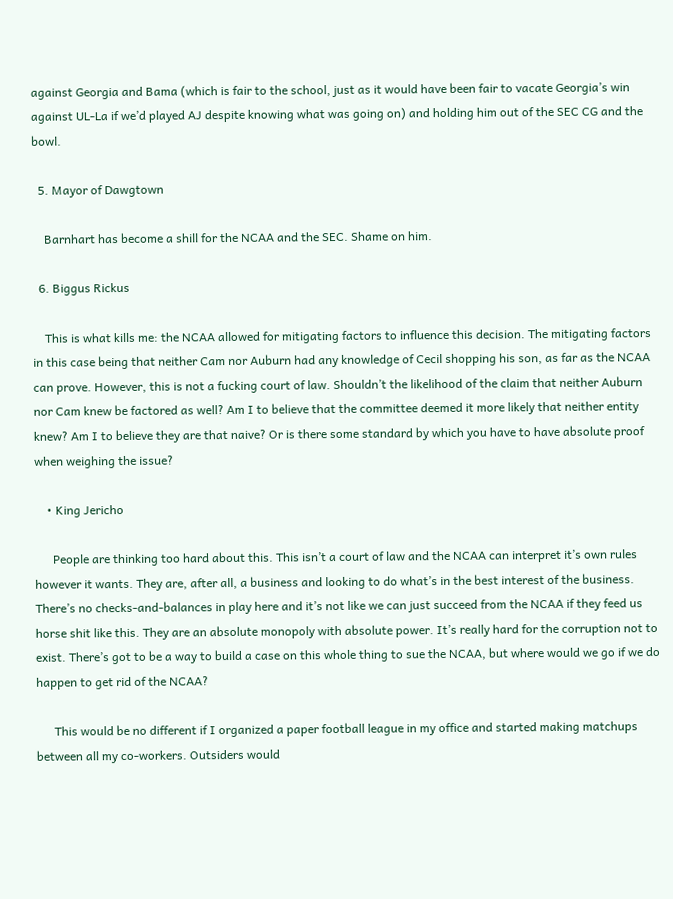against Georgia and Bama (which is fair to the school, just as it would have been fair to vacate Georgia’s win against UL-La if we’d played AJ despite knowing what was going on) and holding him out of the SEC CG and the bowl.

  5. Mayor of Dawgtown

    Barnhart has become a shill for the NCAA and the SEC. Shame on him.

  6. Biggus Rickus

    This is what kills me: the NCAA allowed for mitigating factors to influence this decision. The mitigating factors in this case being that neither Cam nor Auburn had any knowledge of Cecil shopping his son, as far as the NCAA can prove. However, this is not a fucking court of law. Shouldn’t the likelihood of the claim that neither Auburn nor Cam knew be factored as well? Am I to believe that the committee deemed it more likely that neither entity knew? Am I to believe they are that naive? Or is there some standard by which you have to have absolute proof when weighing the issue?

    • King Jericho

      People are thinking too hard about this. This isn’t a court of law and the NCAA can interpret it’s own rules however it wants. They are, after all, a business and looking to do what’s in the best interest of the business. There’s no checks-and-balances in play here and it’s not like we can just succeed from the NCAA if they feed us horse shit like this. They are an absolute monopoly with absolute power. It’s really hard for the corruption not to exist. There’s got to be a way to build a case on this whole thing to sue the NCAA, but where would we go if we do happen to get rid of the NCAA?

      This would be no different if I organized a paper football league in my office and started making matchups between all my co-workers. Outsiders would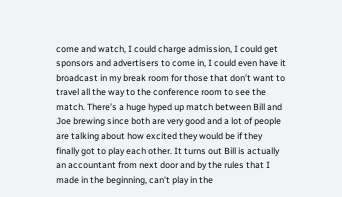come and watch, I could charge admission, I could get sponsors and advertisers to come in, I could even have it broadcast in my break room for those that don’t want to travel all the way to the conference room to see the match. There’s a huge hyped up match between Bill and Joe brewing since both are very good and a lot of people are talking about how excited they would be if they finally got to play each other. It turns out Bill is actually an accountant from next door and by the rules that I made in the beginning, can’t play in the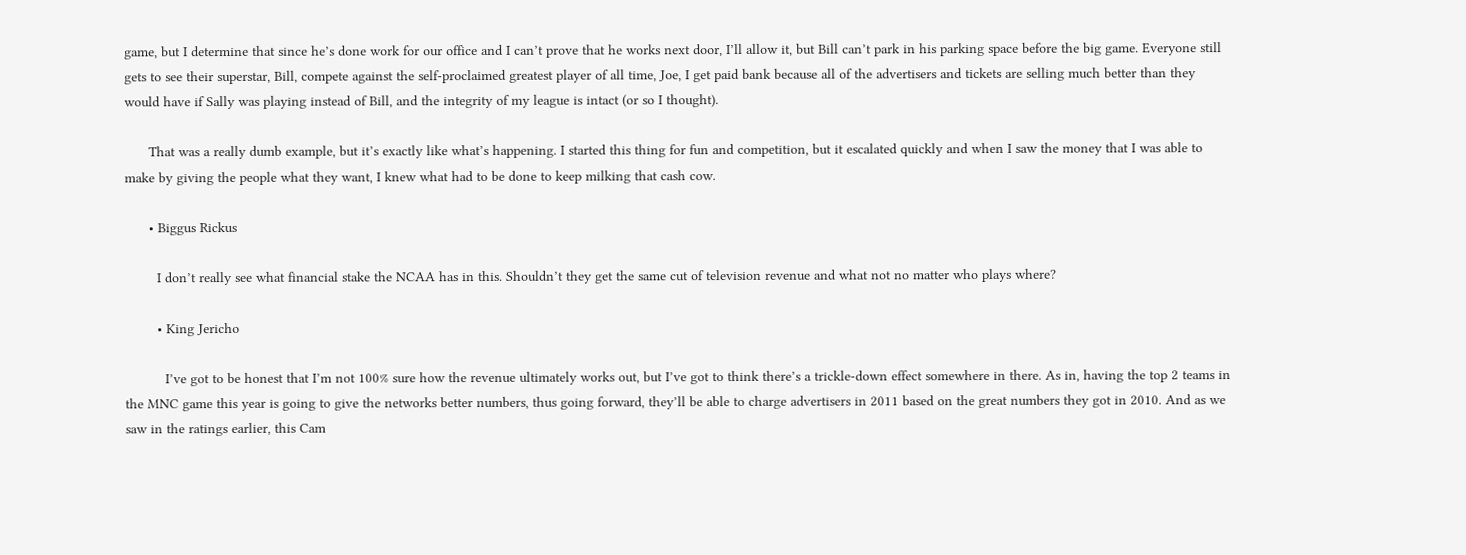game, but I determine that since he’s done work for our office and I can’t prove that he works next door, I’ll allow it, but Bill can’t park in his parking space before the big game. Everyone still gets to see their superstar, Bill, compete against the self-proclaimed greatest player of all time, Joe, I get paid bank because all of the advertisers and tickets are selling much better than they would have if Sally was playing instead of Bill, and the integrity of my league is intact (or so I thought).

      That was a really dumb example, but it’s exactly like what’s happening. I started this thing for fun and competition, but it escalated quickly and when I saw the money that I was able to make by giving the people what they want, I knew what had to be done to keep milking that cash cow.

      • Biggus Rickus

        I don’t really see what financial stake the NCAA has in this. Shouldn’t they get the same cut of television revenue and what not no matter who plays where?

        • King Jericho

          I’ve got to be honest that I’m not 100% sure how the revenue ultimately works out, but I’ve got to think there’s a trickle-down effect somewhere in there. As in, having the top 2 teams in the MNC game this year is going to give the networks better numbers, thus going forward, they’ll be able to charge advertisers in 2011 based on the great numbers they got in 2010. And as we saw in the ratings earlier, this Cam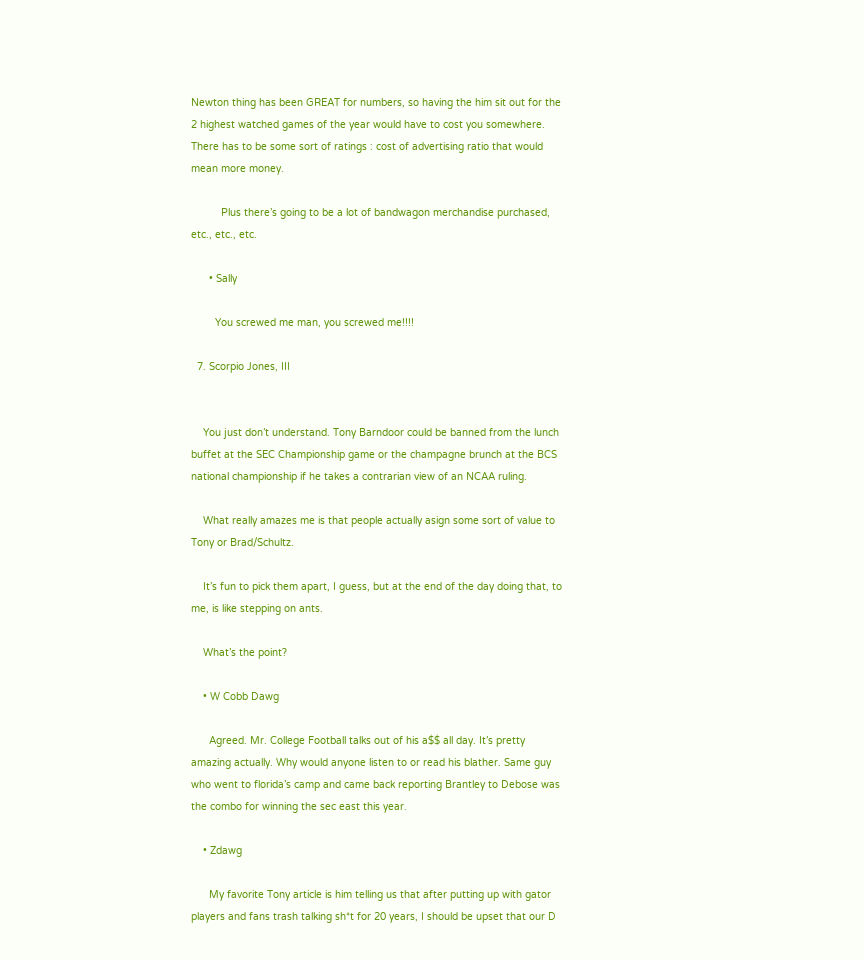Newton thing has been GREAT for numbers, so having the him sit out for the 2 highest watched games of the year would have to cost you somewhere. There has to be some sort of ratings : cost of advertising ratio that would mean more money.

          Plus there’s going to be a lot of bandwagon merchandise purchased, etc., etc., etc.

      • Sally

        You screwed me man, you screwed me!!!!

  7. Scorpio Jones, III


    You just don’t understand. Tony Barndoor could be banned from the lunch buffet at the SEC Championship game or the champagne brunch at the BCS national championship if he takes a contrarian view of an NCAA ruling.

    What really amazes me is that people actually asign some sort of value to Tony or Brad/Schultz.

    It’s fun to pick them apart, I guess, but at the end of the day doing that, to me, is like stepping on ants.

    What’s the point?

    • W Cobb Dawg

      Agreed. Mr. College Football talks out of his a$$ all day. It’s pretty amazing actually. Why would anyone listen to or read his blather. Same guy who went to florida’s camp and came back reporting Brantley to Debose was the combo for winning the sec east this year.

    • Zdawg

      My favorite Tony article is him telling us that after putting up with gator players and fans trash talking sh*t for 20 years, I should be upset that our D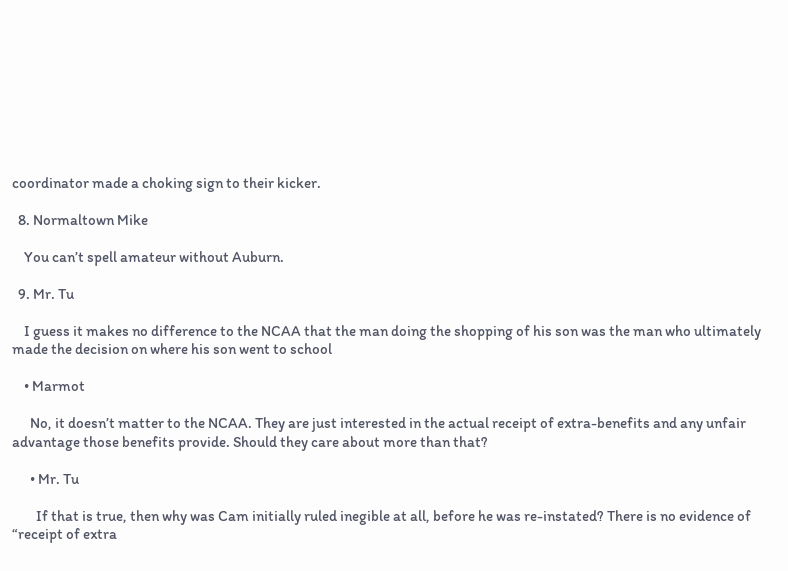coordinator made a choking sign to their kicker.

  8. Normaltown Mike

    You can’t spell amateur without Auburn.

  9. Mr. Tu

    I guess it makes no difference to the NCAA that the man doing the shopping of his son was the man who ultimately made the decision on where his son went to school

    • Marmot

      No, it doesn’t matter to the NCAA. They are just interested in the actual receipt of extra-benefits and any unfair advantage those benefits provide. Should they care about more than that?

      • Mr. Tu

        If that is true, then why was Cam initially ruled inegible at all, before he was re-instated? There is no evidence of “receipt of extra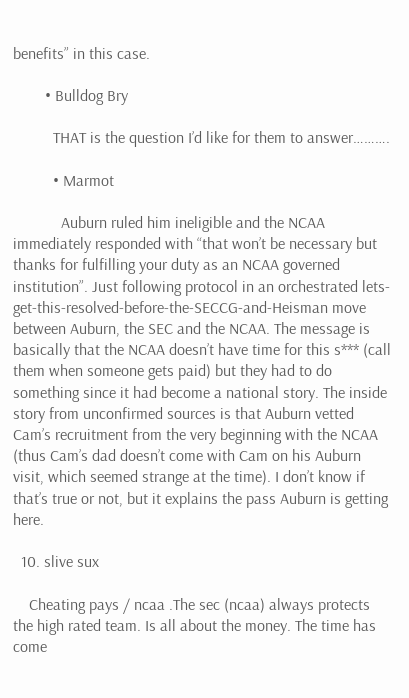benefits” in this case.

        • Bulldog Bry

          THAT is the question I’d like for them to answer……….

          • Marmot

            Auburn ruled him ineligible and the NCAA immediately responded with “that won’t be necessary but thanks for fulfilling your duty as an NCAA governed institution”. Just following protocol in an orchestrated lets-get-this-resolved-before-the-SECCG-and-Heisman move between Auburn, the SEC and the NCAA. The message is basically that the NCAA doesn’t have time for this s*** (call them when someone gets paid) but they had to do something since it had become a national story. The inside story from unconfirmed sources is that Auburn vetted Cam’s recruitment from the very beginning with the NCAA (thus Cam’s dad doesn’t come with Cam on his Auburn visit, which seemed strange at the time). I don’t know if that’s true or not, but it explains the pass Auburn is getting here.

  10. slive sux

    Cheating pays / ncaa .The sec (ncaa) always protects the high rated team. Is all about the money. The time has come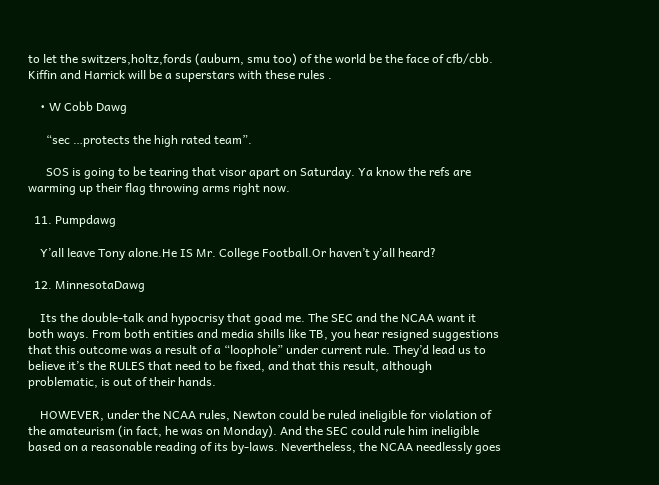to let the switzers,holtz,fords (auburn, smu too) of the world be the face of cfb/cbb. Kiffin and Harrick will be a superstars with these rules .

    • W Cobb Dawg

      “sec …protects the high rated team”.

      SOS is going to be tearing that visor apart on Saturday. Ya know the refs are warming up their flag throwing arms right now.

  11. Pumpdawg

    Y’all leave Tony alone.He IS Mr. College Football.Or haven’t y’all heard?

  12. MinnesotaDawg

    Its the double-talk and hypocrisy that goad me. The SEC and the NCAA want it both ways. From both entities and media shills like TB, you hear resigned suggestions that this outcome was a result of a “loophole” under current rule. They’d lead us to believe it’s the RULES that need to be fixed, and that this result, although problematic, is out of their hands.

    HOWEVER, under the NCAA rules, Newton could be ruled ineligible for violation of the amateurism (in fact, he was on Monday). And the SEC could rule him ineligible based on a reasonable reading of its by-laws. Nevertheless, the NCAA needlessly goes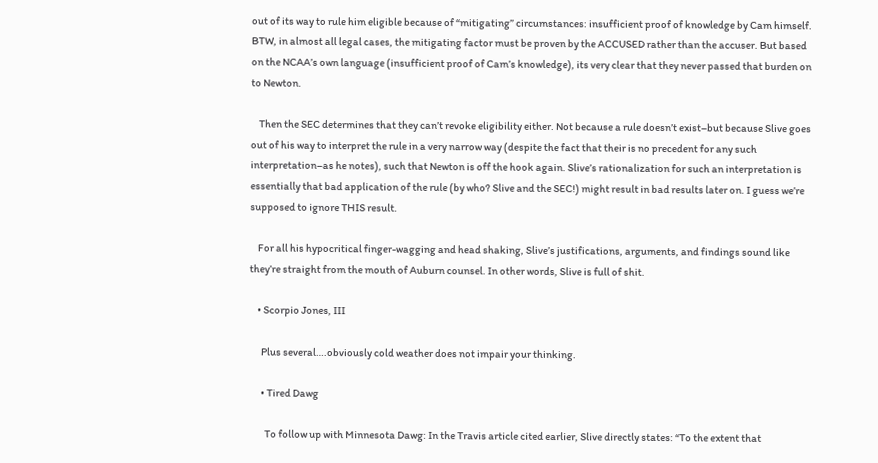out of its way to rule him eligible because of “mitigating” circumstances: insufficient proof of knowledge by Cam himself. BTW, in almost all legal cases, the mitigating factor must be proven by the ACCUSED rather than the accuser. But based on the NCAA’s own language (insufficient proof of Cam’s knowledge), its very clear that they never passed that burden on to Newton.

    Then the SEC determines that they can’t revoke eligibility either. Not because a rule doesn’t exist–but because Slive goes out of his way to interpret the rule in a very narrow way (despite the fact that their is no precedent for any such interpretation–as he notes), such that Newton is off the hook again. Slive’s rationalization for such an interpretation is essentially that bad application of the rule (by who? Slive and the SEC!) might result in bad results later on. I guess we’re supposed to ignore THIS result.

    For all his hypocritical finger-wagging and head shaking, Slive’s justifications, arguments, and findings sound like they’re straight from the mouth of Auburn counsel. In other words, Slive is full of shit.

    • Scorpio Jones, III

      Plus several….obviously cold weather does not impair your thinking.

      • Tired Dawg

        To follow up with Minnesota Dawg: In the Travis article cited earlier, Slive directly states: “To the extent that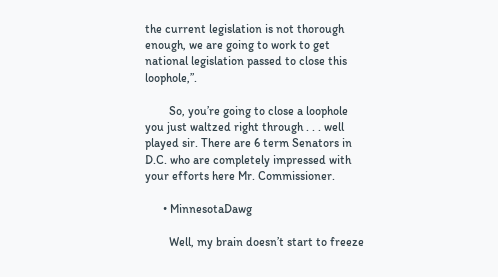the current legislation is not thorough enough, we are going to work to get national legislation passed to close this loophole,”.

        So, you’re going to close a loophole you just waltzed right through . . . well played sir. There are 6 term Senators in D.C. who are completely impressed with your efforts here Mr. Commissioner.

      • MinnesotaDawg

        Well, my brain doesn’t start to freeze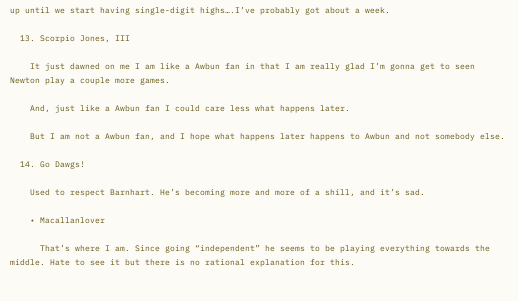up until we start having single-digit highs….I’ve probably got about a week.

  13. Scorpio Jones, III

    It just dawned on me I am like a Awbun fan in that I am really glad I’m gonna get to seen Newton play a couple more games.

    And, just like a Awbun fan I could care less what happens later.

    But I am not a Awbun fan, and I hope what happens later happens to Awbun and not somebody else.

  14. Go Dawgs!

    Used to respect Barnhart. He’s becoming more and more of a shill, and it’s sad.

    • Macallanlover

      That’s where I am. Since going “independent” he seems to be playing everything towards the middle. Hate to see it but there is no rational explanation for this.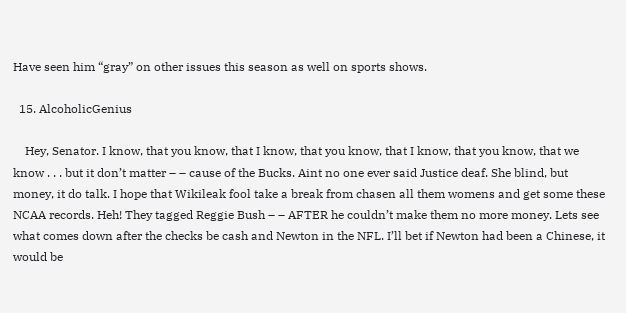Have seen him “gray” on other issues this season as well on sports shows.

  15. AlcoholicGenius

    Hey, Senator. I know, that you know, that I know, that you know, that I know, that you know, that we know . . . but it don’t matter – – cause of the Bucks. Aint no one ever said Justice deaf. She blind, but money, it do talk. I hope that Wikileak fool take a break from chasen all them womens and get some these NCAA records. Heh! They tagged Reggie Bush – – AFTER he couldn’t make them no more money. Lets see what comes down after the checks be cash and Newton in the NFL. I’ll bet if Newton had been a Chinese, it would be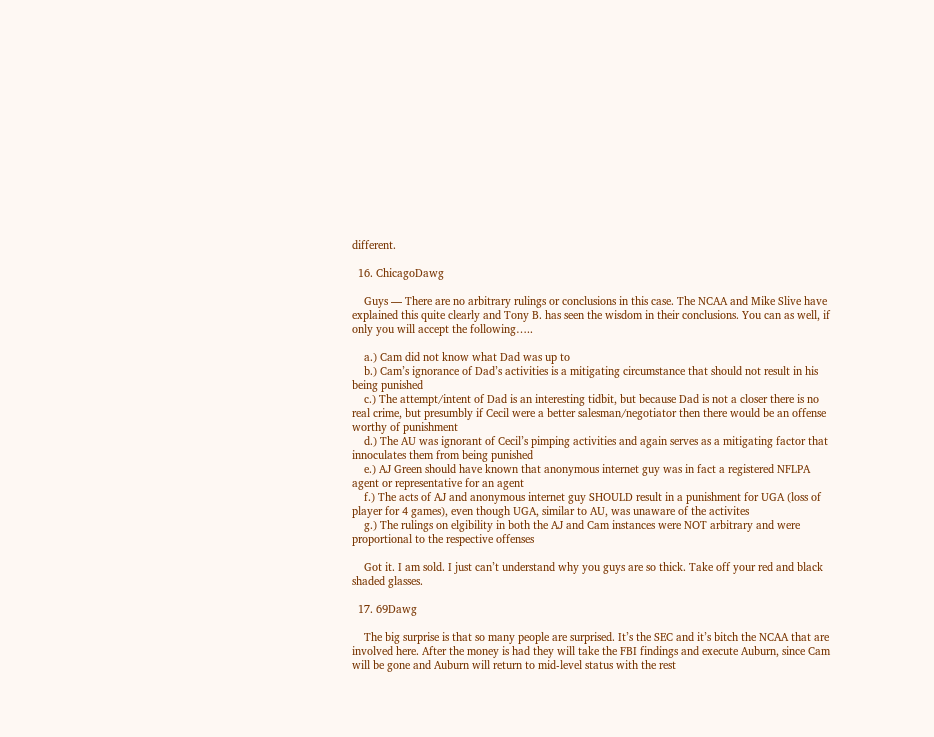different.

  16. ChicagoDawg

    Guys — There are no arbitrary rulings or conclusions in this case. The NCAA and Mike Slive have explained this quite clearly and Tony B. has seen the wisdom in their conclusions. You can as well, if only you will accept the following…..

    a.) Cam did not know what Dad was up to
    b.) Cam’s ignorance of Dad’s activities is a mitigating circumstance that should not result in his being punished
    c.) The attempt/intent of Dad is an interesting tidbit, but because Dad is not a closer there is no real crime, but presumbly if Cecil were a better salesman/negotiator then there would be an offense worthy of punishment
    d.) The AU was ignorant of Cecil’s pimping activities and again serves as a mitigating factor that innoculates them from being punished
    e.) AJ Green should have known that anonymous internet guy was in fact a registered NFLPA agent or representative for an agent
    f.) The acts of AJ and anonymous internet guy SHOULD result in a punishment for UGA (loss of player for 4 games), even though UGA, similar to AU, was unaware of the activites
    g.) The rulings on elgibility in both the AJ and Cam instances were NOT arbitrary and were proportional to the respective offenses

    Got it. I am sold. I just can’t understand why you guys are so thick. Take off your red and black shaded glasses.

  17. 69Dawg

    The big surprise is that so many people are surprised. It’s the SEC and it’s bitch the NCAA that are involved here. After the money is had they will take the FBI findings and execute Auburn, since Cam will be gone and Auburn will return to mid-level status with the rest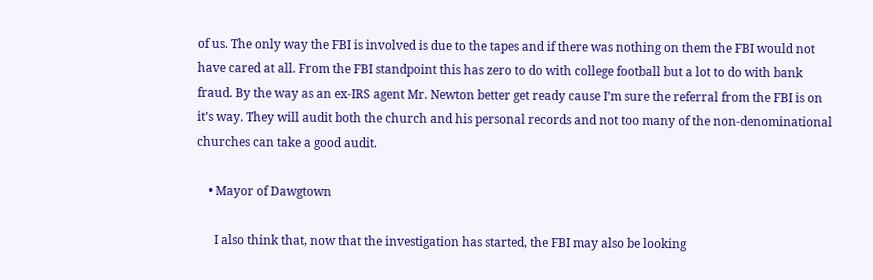of us. The only way the FBI is involved is due to the tapes and if there was nothing on them the FBI would not have cared at all. From the FBI standpoint this has zero to do with college football but a lot to do with bank fraud. By the way as an ex-IRS agent Mr. Newton better get ready cause I’m sure the referral from the FBI is on it’s way. They will audit both the church and his personal records and not too many of the non-denominational churches can take a good audit.

    • Mayor of Dawgtown

      I also think that, now that the investigation has started, the FBI may also be looking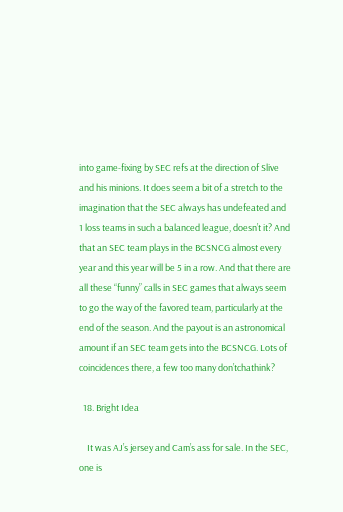into game-fixing by SEC refs at the direction of Slive and his minions. It does seem a bit of a stretch to the imagination that the SEC always has undefeated and 1 loss teams in such a balanced league, doesn’t it? And that an SEC team plays in the BCSNCG almost every year and this year will be 5 in a row. And that there are all these “funny” calls in SEC games that always seem to go the way of the favored team, particularly at the end of the season. And the payout is an astronomical amount if an SEC team gets into the BCSNCG. Lots of coincidences there, a few too many don’tchathink?

  18. Bright Idea

    It was AJ’s jersey and Cam’s ass for sale. In the SEC, one is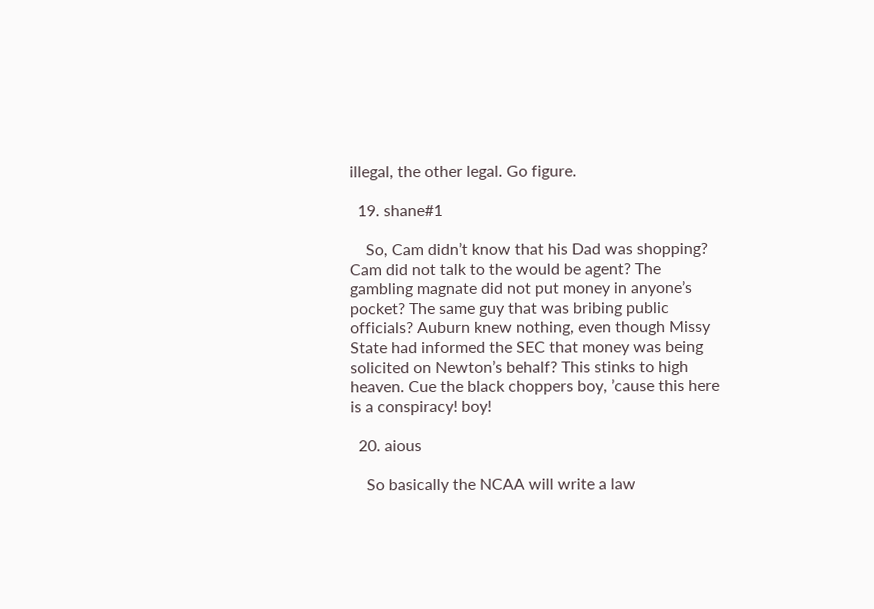illegal, the other legal. Go figure.

  19. shane#1

    So, Cam didn’t know that his Dad was shopping? Cam did not talk to the would be agent? The gambling magnate did not put money in anyone’s pocket? The same guy that was bribing public officials? Auburn knew nothing, even though Missy State had informed the SEC that money was being solicited on Newton’s behalf? This stinks to high heaven. Cue the black choppers boy, ’cause this here is a conspiracy! boy!

  20. aious

    So basically the NCAA will write a law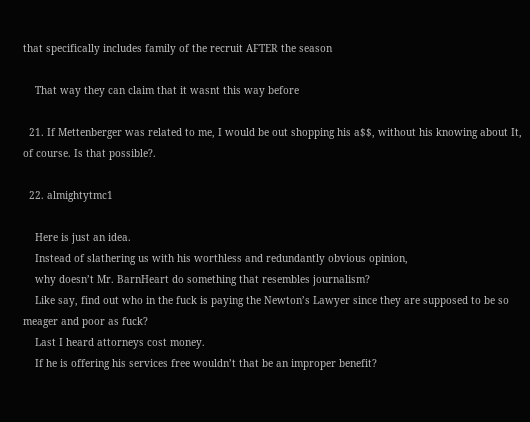that specifically includes family of the recruit AFTER the season

    That way they can claim that it wasnt this way before

  21. If Mettenberger was related to me, I would be out shopping his a$$, without his knowing about It, of course. Is that possible?.

  22. almightytmc1

    Here is just an idea.
    Instead of slathering us with his worthless and redundantly obvious opinion,
    why doesn’t Mr. BarnHeart do something that resembles journalism?
    Like say, find out who in the fuck is paying the Newton’s Lawyer since they are supposed to be so meager and poor as fuck?
    Last I heard attorneys cost money.
    If he is offering his services free wouldn’t that be an improper benefit?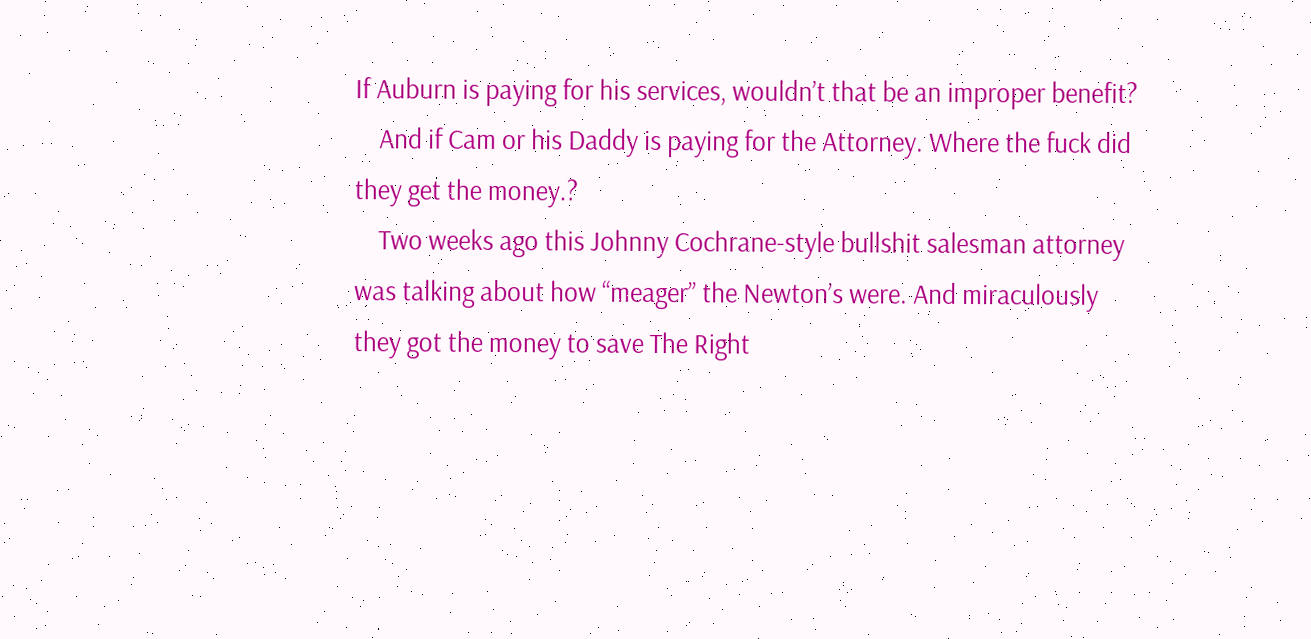If Auburn is paying for his services, wouldn’t that be an improper benefit?
    And if Cam or his Daddy is paying for the Attorney. Where the fuck did they get the money.?
    Two weeks ago this Johnny Cochrane-style bullshit salesman attorney was talking about how “meager” the Newton’s were. And miraculously they got the money to save The Right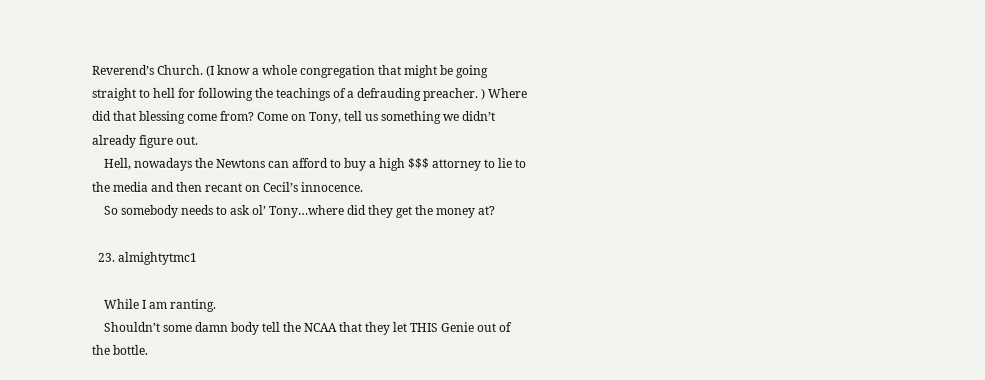Reverend’s Church. (I know a whole congregation that might be going straight to hell for following the teachings of a defrauding preacher. ) Where did that blessing come from? Come on Tony, tell us something we didn’t already figure out.
    Hell, nowadays the Newtons can afford to buy a high $$$ attorney to lie to the media and then recant on Cecil’s innocence.
    So somebody needs to ask ol’ Tony…where did they get the money at?

  23. almightytmc1

    While I am ranting.
    Shouldn’t some damn body tell the NCAA that they let THIS Genie out of the bottle.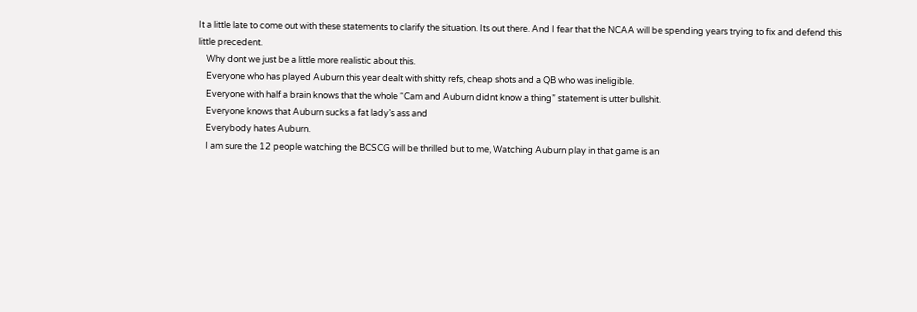It a little late to come out with these statements to clarify the situation. Its out there. And I fear that the NCAA will be spending years trying to fix and defend this little precedent.
    Why dont we just be a little more realistic about this.
    Everyone who has played Auburn this year dealt with shitty refs, cheap shots and a QB who was ineligible.
    Everyone with half a brain knows that the whole “Cam and Auburn didnt know a thing” statement is utter bullshit.
    Everyone knows that Auburn sucks a fat lady’s ass and
    Everybody hates Auburn.
    I am sure the 12 people watching the BCSCG will be thrilled but to me, Watching Auburn play in that game is an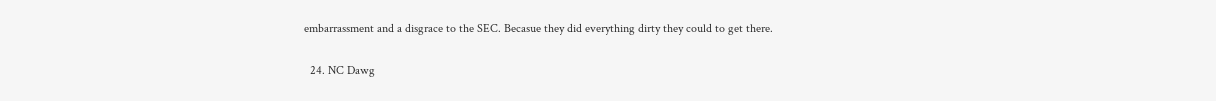embarrassment and a disgrace to the SEC. Becasue they did everything dirty they could to get there.

  24. NC Dawg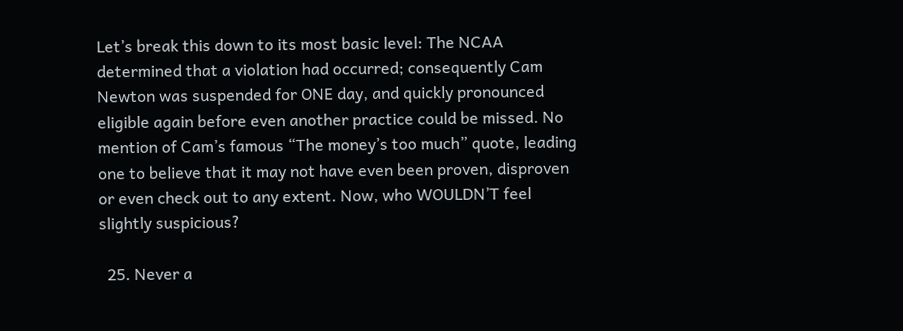Let’s break this down to its most basic level: The NCAA determined that a violation had occurred; consequently Cam Newton was suspended for ONE day, and quickly pronounced eligible again before even another practice could be missed. No mention of Cam’s famous “The money’s too much” quote, leading one to believe that it may not have even been proven, disproven or even check out to any extent. Now, who WOULDN’T feel slightly suspicious?

  25. Never a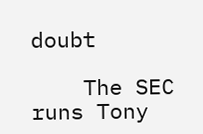doubt

    The SEC runs Tony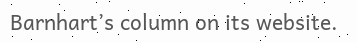Barnhart’s column on its website.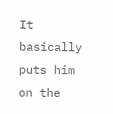It basically puts him on the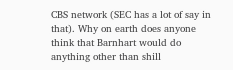CBS network (SEC has a lot of say in that). Why on earth does anyone think that Barnhart would do anything other than shill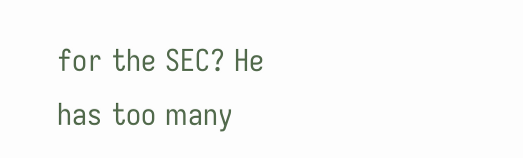for the SEC? He has too many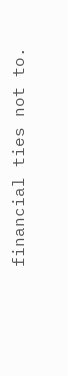financial ties not to.